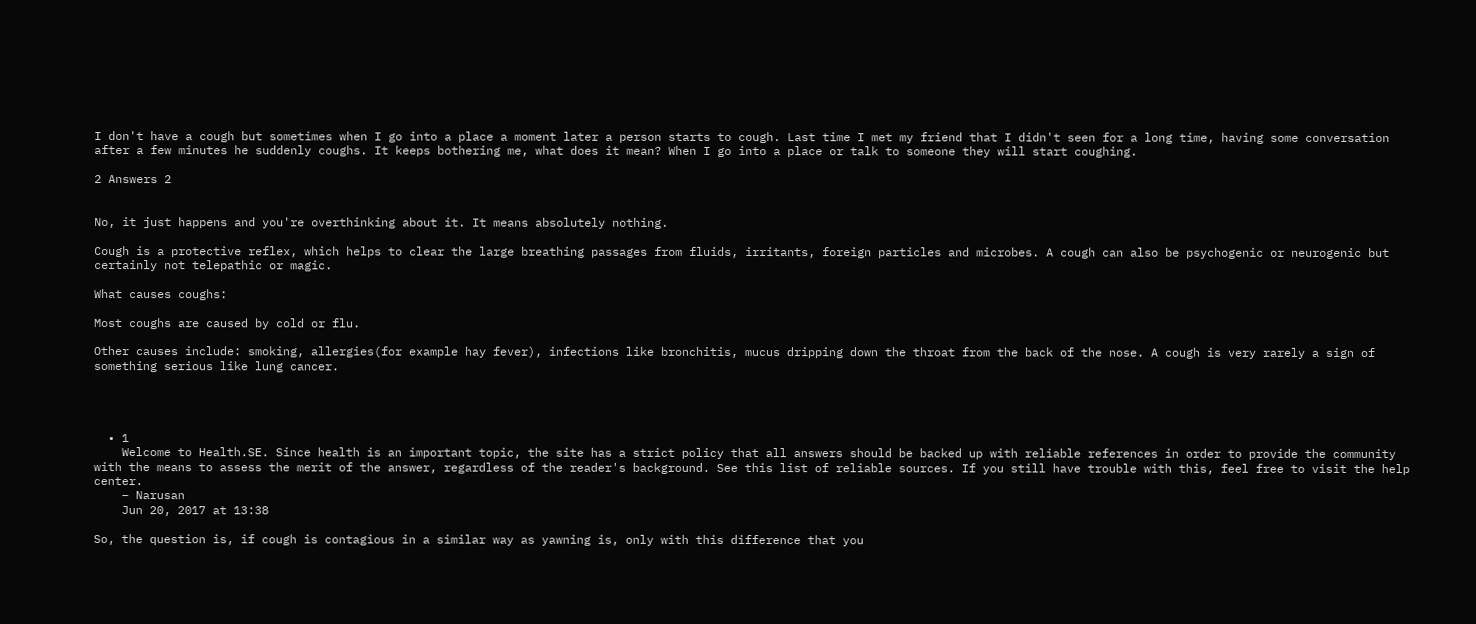I don't have a cough but sometimes when I go into a place a moment later a person starts to cough. Last time I met my friend that I didn't seen for a long time, having some conversation after a few minutes he suddenly coughs. It keeps bothering me, what does it mean? When I go into a place or talk to someone they will start coughing.

2 Answers 2


No, it just happens and you're overthinking about it. It means absolutely nothing.

Cough is a protective reflex, which helps to clear the large breathing passages from fluids, irritants, foreign particles and microbes. A cough can also be psychogenic or neurogenic but certainly not telepathic or magic.

What causes coughs:

Most coughs are caused by cold or flu.

Other causes include: smoking, allergies(for example hay fever), infections like bronchitis, mucus dripping down the throat from the back of the nose. A cough is very rarely a sign of something serious like lung cancer.




  • 1
    Welcome to Health.SE. Since health is an important topic, the site has a strict policy that all answers should be backed up with reliable references in order to provide the community with the means to assess the merit of the answer, regardless of the reader's background. See this list of reliable sources. If you still have trouble with this, feel free to visit the help center.
    – Narusan
    Jun 20, 2017 at 13:38

So, the question is, if cough is contagious in a similar way as yawning is, only with this difference that you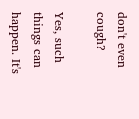don't even cough?

Yes, such things can happen. It's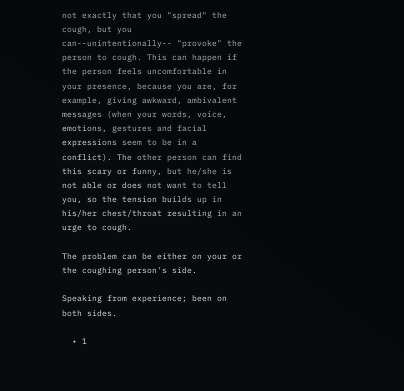not exactly that you "spread" the cough, but you can--unintentionally-- "provoke" the person to cough. This can happen if the person feels uncomfortable in your presence, because you are, for example, giving awkward, ambivalent messages (when your words, voice, emotions, gestures and facial expressions seem to be in a conflict). The other person can find this scary or funny, but he/she is not able or does not want to tell you, so the tension builds up in his/her chest/throat resulting in an urge to cough.

The problem can be either on your or the coughing person's side.

Speaking from experience; been on both sides.

  • 1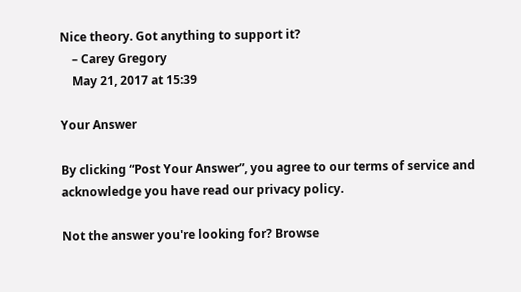Nice theory. Got anything to support it?
    – Carey Gregory
    May 21, 2017 at 15:39

Your Answer

By clicking “Post Your Answer”, you agree to our terms of service and acknowledge you have read our privacy policy.

Not the answer you're looking for? Browse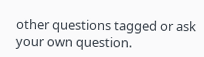other questions tagged or ask your own question.